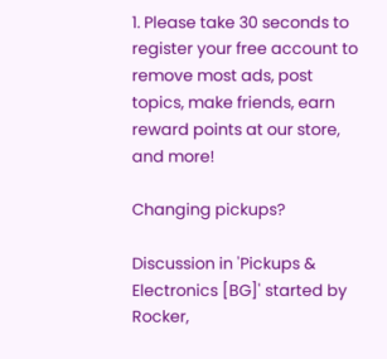1. Please take 30 seconds to register your free account to remove most ads, post topics, make friends, earn reward points at our store, and more!

Changing pickups?

Discussion in 'Pickups & Electronics [BG]' started by Rocker,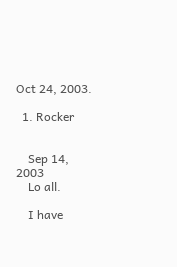Oct 24, 2003.

  1. Rocker


    Sep 14, 2003
    Lo all.

    I have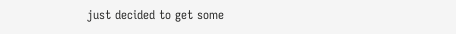just decided to get some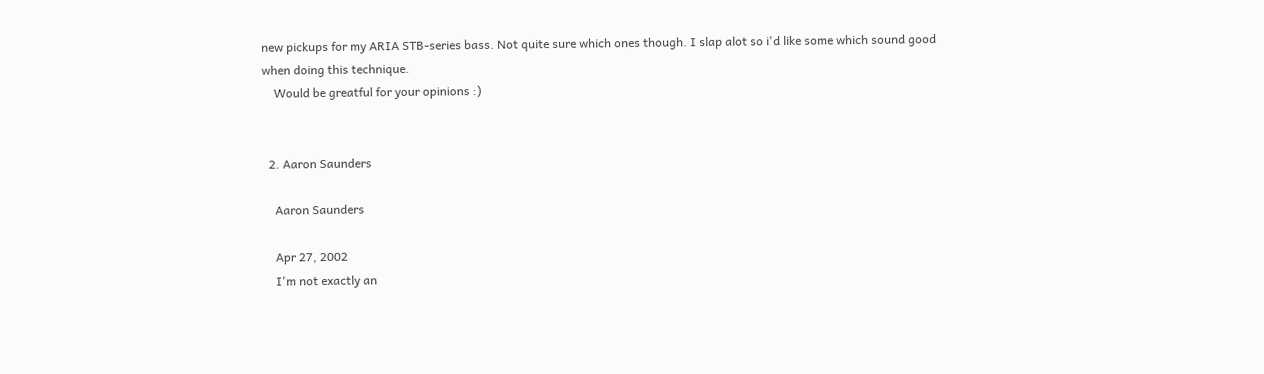new pickups for my ARIA STB-series bass. Not quite sure which ones though. I slap alot so i'd like some which sound good when doing this technique.
    Would be greatful for your opinions :)


  2. Aaron Saunders

    Aaron Saunders

    Apr 27, 2002
    I'm not exactly an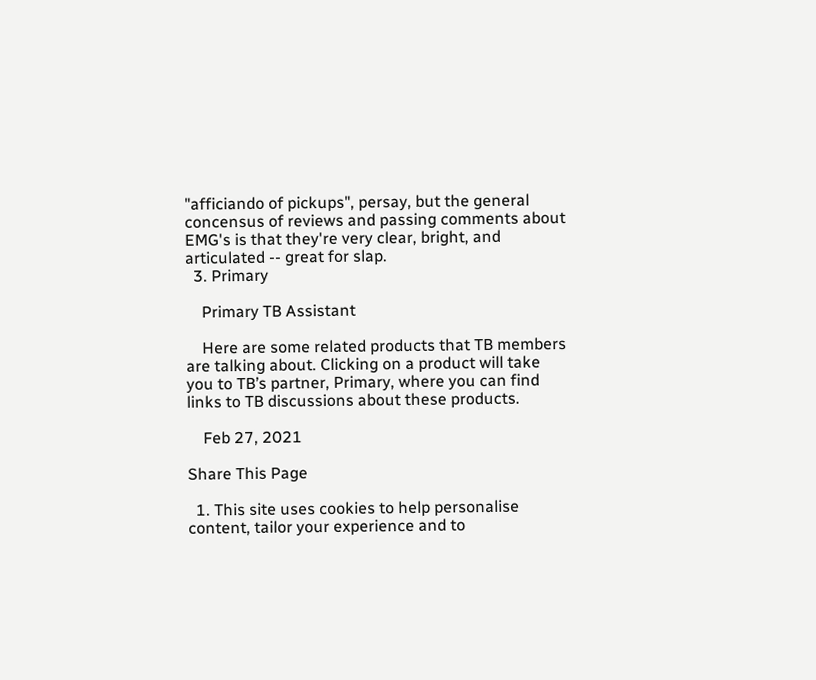"afficiando of pickups", persay, but the general concensus of reviews and passing comments about EMG's is that they're very clear, bright, and articulated -- great for slap.
  3. Primary

    Primary TB Assistant

    Here are some related products that TB members are talking about. Clicking on a product will take you to TB’s partner, Primary, where you can find links to TB discussions about these products.

    Feb 27, 2021

Share This Page

  1. This site uses cookies to help personalise content, tailor your experience and to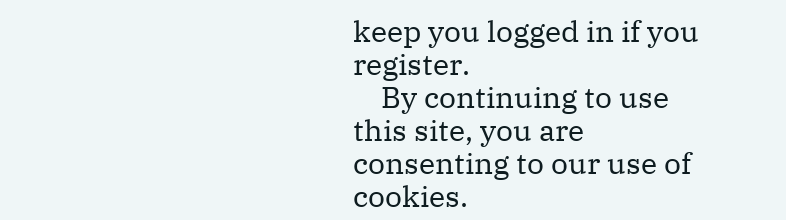keep you logged in if you register.
    By continuing to use this site, you are consenting to our use of cookies.